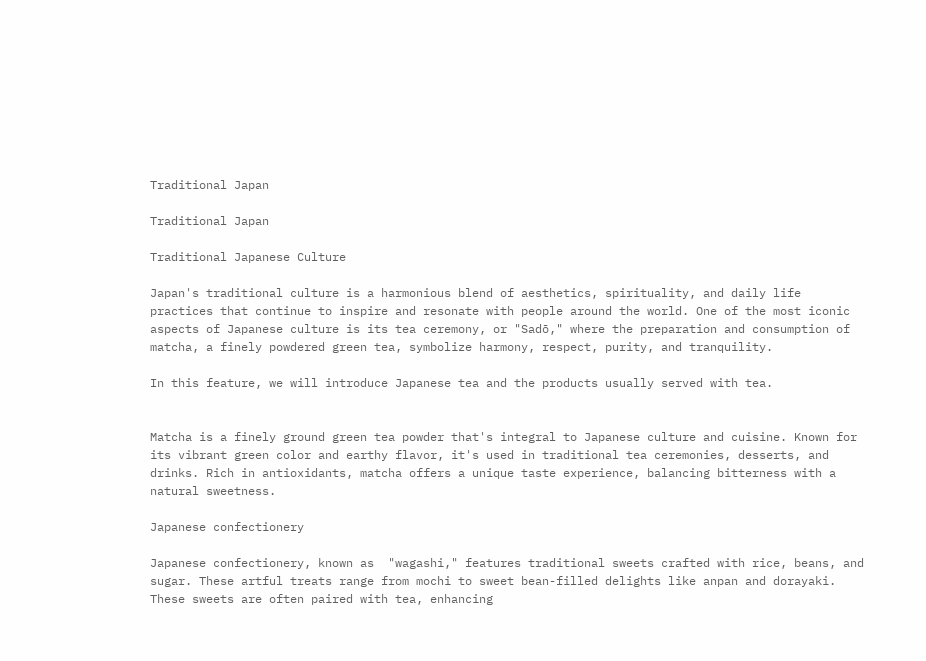Traditional Japan

Traditional Japan

Traditional Japanese Culture

Japan's traditional culture is a harmonious blend of aesthetics, spirituality, and daily life practices that continue to inspire and resonate with people around the world. One of the most iconic aspects of Japanese culture is its tea ceremony, or "Sadō," where the preparation and consumption of matcha, a finely powdered green tea, symbolize harmony, respect, purity, and tranquility.

In this feature, we will introduce Japanese tea and the products usually served with tea.


Matcha is a finely ground green tea powder that's integral to Japanese culture and cuisine. Known for its vibrant green color and earthy flavor, it's used in traditional tea ceremonies, desserts, and drinks. Rich in antioxidants, matcha offers a unique taste experience, balancing bitterness with a natural sweetness.

Japanese confectionery

Japanese confectionery, known as  "wagashi," features traditional sweets crafted with rice, beans, and sugar. These artful treats range from mochi to sweet bean-filled delights like anpan and dorayaki. These sweets are often paired with tea, enhancing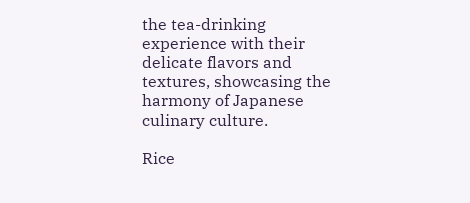the tea-drinking experience with their delicate flavors and textures, showcasing the harmony of Japanese culinary culture.

Rice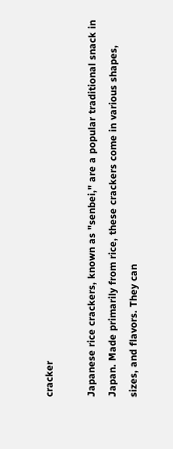cracker

Japanese rice crackers, known as "senbei," are a popular traditional snack in Japan. Made primarily from rice, these crackers come in various shapes, sizes, and flavors. They can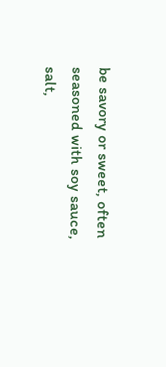be savory or sweet, often seasoned with soy sauce, salt,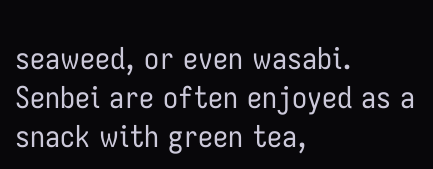seaweed, or even wasabi. Senbei are often enjoyed as a snack with green tea,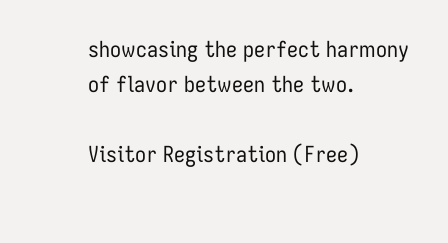showcasing the perfect harmony of flavor between the two.

Visitor Registration (Free)